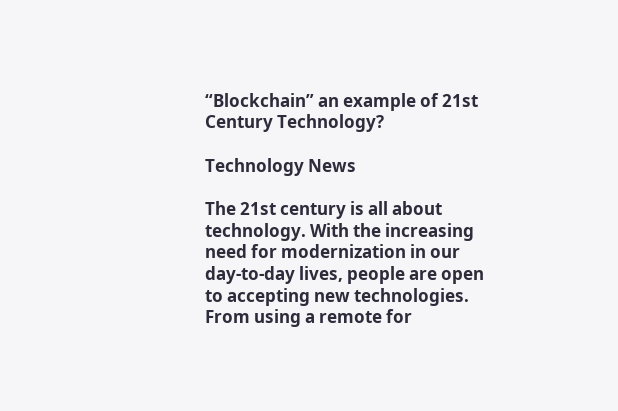“Blockchain” an example of 21st Century Technology?

Technology News

The 21st century is all about technology. With the increasing need for modernization in our day-to-day lives, people are open to accepting new technologies. From using a remote for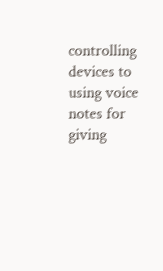controlling devices to using voice notes for giving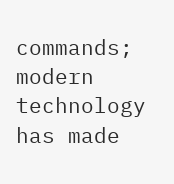commands; modern technology has made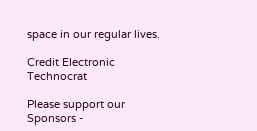space in our regular lives.

Credit Electronic Technocrat

Please support our Sponsors -